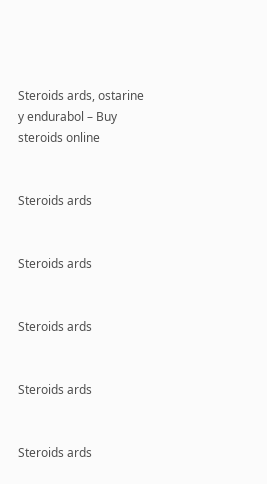Steroids ards, ostarine y endurabol – Buy steroids online


Steroids ards


Steroids ards


Steroids ards


Steroids ards


Steroids ards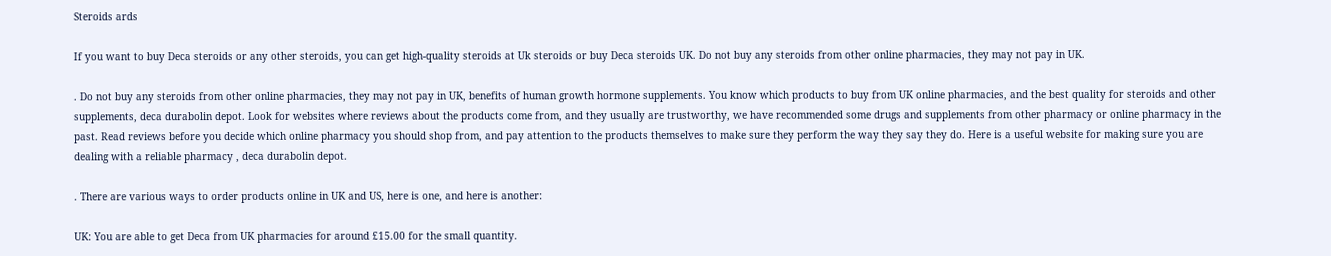Steroids ards

If you want to buy Deca steroids or any other steroids, you can get high-quality steroids at Uk steroids or buy Deca steroids UK. Do not buy any steroids from other online pharmacies, they may not pay in UK.

. Do not buy any steroids from other online pharmacies, they may not pay in UK, benefits of human growth hormone supplements. You know which products to buy from UK online pharmacies, and the best quality for steroids and other supplements, deca durabolin depot. Look for websites where reviews about the products come from, and they usually are trustworthy, we have recommended some drugs and supplements from other pharmacy or online pharmacy in the past. Read reviews before you decide which online pharmacy you should shop from, and pay attention to the products themselves to make sure they perform the way they say they do. Here is a useful website for making sure you are dealing with a reliable pharmacy , deca durabolin depot.

. There are various ways to order products online in UK and US, here is one, and here is another:

UK: You are able to get Deca from UK pharmacies for around £15.00 for the small quantity.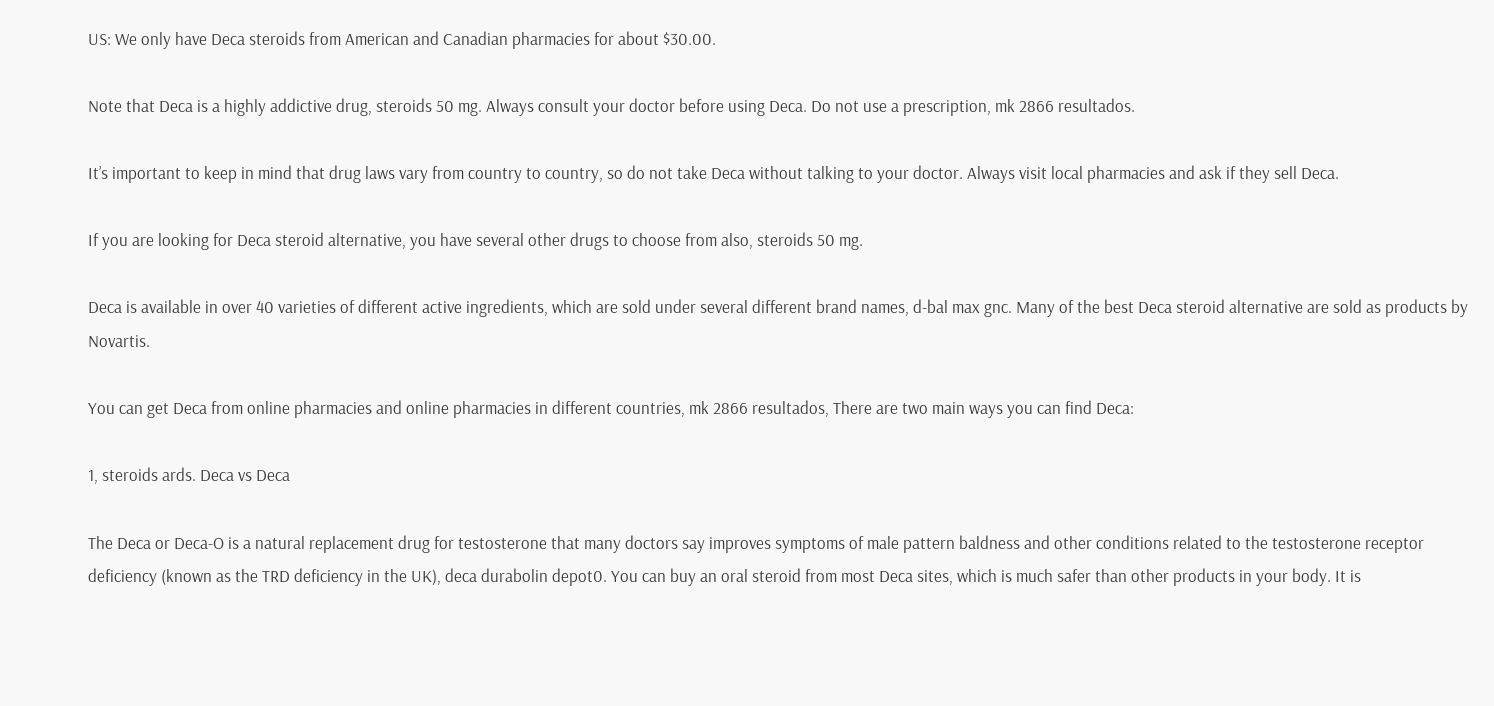US: We only have Deca steroids from American and Canadian pharmacies for about $30.00.

Note that Deca is a highly addictive drug, steroids 50 mg. Always consult your doctor before using Deca. Do not use a prescription, mk 2866 resultados.

It’s important to keep in mind that drug laws vary from country to country, so do not take Deca without talking to your doctor. Always visit local pharmacies and ask if they sell Deca.

If you are looking for Deca steroid alternative, you have several other drugs to choose from also, steroids 50 mg.

Deca is available in over 40 varieties of different active ingredients, which are sold under several different brand names, d-bal max gnc. Many of the best Deca steroid alternative are sold as products by Novartis.

You can get Deca from online pharmacies and online pharmacies in different countries, mk 2866 resultados, There are two main ways you can find Deca:

1, steroids ards. Deca vs Deca

The Deca or Deca-O is a natural replacement drug for testosterone that many doctors say improves symptoms of male pattern baldness and other conditions related to the testosterone receptor deficiency (known as the TRD deficiency in the UK), deca durabolin depot0. You can buy an oral steroid from most Deca sites, which is much safer than other products in your body. It is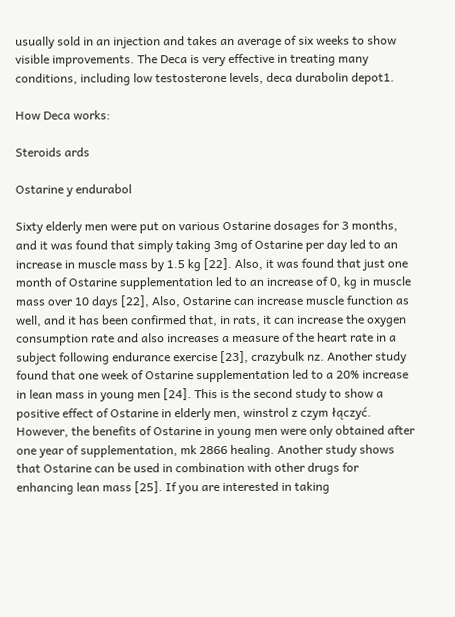usually sold in an injection and takes an average of six weeks to show visible improvements. The Deca is very effective in treating many conditions, including low testosterone levels, deca durabolin depot1.

How Deca works:

Steroids ards

Ostarine y endurabol

Sixty elderly men were put on various Ostarine dosages for 3 months, and it was found that simply taking 3mg of Ostarine per day led to an increase in muscle mass by 1.5 kg [22]. Also, it was found that just one month of Ostarine supplementation led to an increase of 0, kg in muscle mass over 10 days [22], Also, Ostarine can increase muscle function as well, and it has been confirmed that, in rats, it can increase the oxygen consumption rate and also increases a measure of the heart rate in a subject following endurance exercise [23], crazybulk nz. Another study found that one week of Ostarine supplementation led to a 20% increase in lean mass in young men [24]. This is the second study to show a positive effect of Ostarine in elderly men, winstrol z czym łączyć. However, the benefits of Ostarine in young men were only obtained after one year of supplementation, mk 2866 healing. Another study shows that Ostarine can be used in combination with other drugs for enhancing lean mass [25]. If you are interested in taking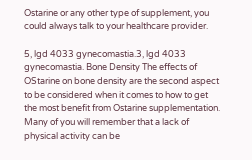Ostarine or any other type of supplement, you could always talk to your healthcare provider.

5, lgd 4033 gynecomastia.3, lgd 4033 gynecomastia. Bone Density The effects of OStarine on bone density are the second aspect to be considered when it comes to how to get the most benefit from Ostarine supplementation. Many of you will remember that a lack of physical activity can be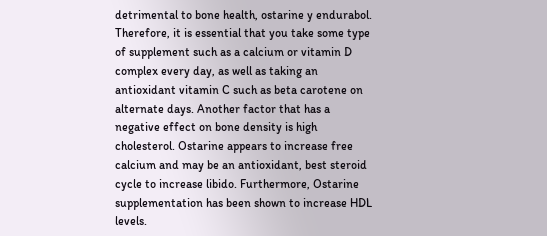detrimental to bone health, ostarine y endurabol. Therefore, it is essential that you take some type of supplement such as a calcium or vitamin D complex every day, as well as taking an antioxidant vitamin C such as beta carotene on alternate days. Another factor that has a negative effect on bone density is high cholesterol. Ostarine appears to increase free calcium and may be an antioxidant, best steroid cycle to increase libido. Furthermore, Ostarine supplementation has been shown to increase HDL levels.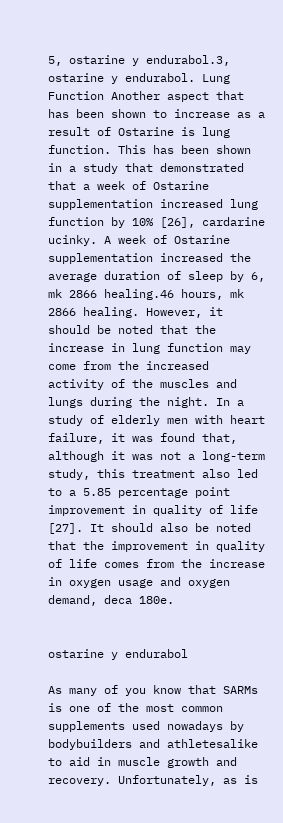5, ostarine y endurabol.3, ostarine y endurabol. Lung Function Another aspect that has been shown to increase as a result of Ostarine is lung function. This has been shown in a study that demonstrated that a week of Ostarine supplementation increased lung function by 10% [26], cardarine ucinky. A week of Ostarine supplementation increased the average duration of sleep by 6, mk 2866 healing.46 hours, mk 2866 healing. However, it should be noted that the increase in lung function may come from the increased activity of the muscles and lungs during the night. In a study of elderly men with heart failure, it was found that, although it was not a long-term study, this treatment also led to a 5.85 percentage point improvement in quality of life [27]. It should also be noted that the improvement in quality of life comes from the increase in oxygen usage and oxygen demand, deca 180e.


ostarine y endurabol

As many of you know that SARMs is one of the most common supplements used nowadays by bodybuilders and athletesalike to aid in muscle growth and recovery. Unfortunately, as is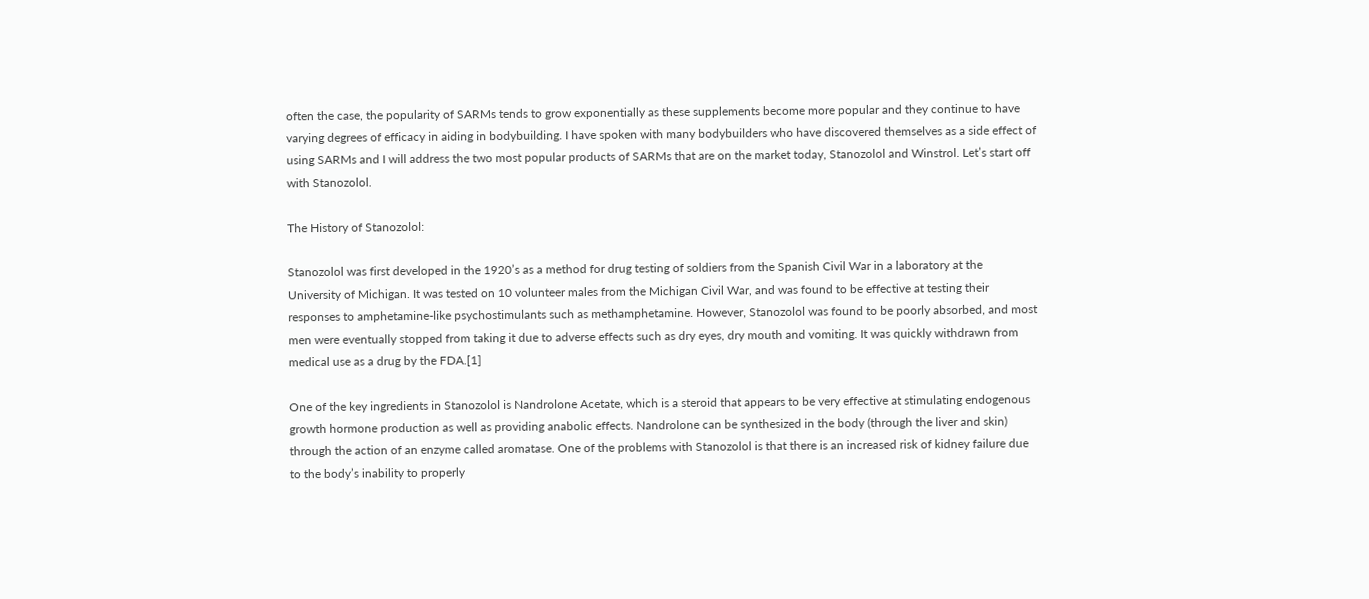often the case, the popularity of SARMs tends to grow exponentially as these supplements become more popular and they continue to have varying degrees of efficacy in aiding in bodybuilding. I have spoken with many bodybuilders who have discovered themselves as a side effect of using SARMs and I will address the two most popular products of SARMs that are on the market today, Stanozolol and Winstrol. Let’s start off with Stanozolol.

The History of Stanozolol:

Stanozolol was first developed in the 1920’s as a method for drug testing of soldiers from the Spanish Civil War in a laboratory at the University of Michigan. It was tested on 10 volunteer males from the Michigan Civil War, and was found to be effective at testing their responses to amphetamine-like psychostimulants such as methamphetamine. However, Stanozolol was found to be poorly absorbed, and most men were eventually stopped from taking it due to adverse effects such as dry eyes, dry mouth and vomiting. It was quickly withdrawn from medical use as a drug by the FDA.[1]

One of the key ingredients in Stanozolol is Nandrolone Acetate, which is a steroid that appears to be very effective at stimulating endogenous growth hormone production as well as providing anabolic effects. Nandrolone can be synthesized in the body (through the liver and skin) through the action of an enzyme called aromatase. One of the problems with Stanozolol is that there is an increased risk of kidney failure due to the body’s inability to properly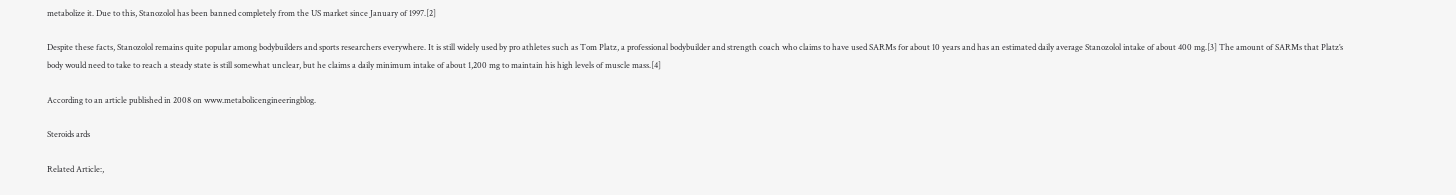metabolize it. Due to this, Stanozolol has been banned completely from the US market since January of 1997.[2]

Despite these facts, Stanozolol remains quite popular among bodybuilders and sports researchers everywhere. It is still widely used by pro athletes such as Tom Platz, a professional bodybuilder and strength coach who claims to have used SARMs for about 10 years and has an estimated daily average Stanozolol intake of about 400 mg.[3] The amount of SARMs that Platz’s body would need to take to reach a steady state is still somewhat unclear, but he claims a daily minimum intake of about 1,200 mg to maintain his high levels of muscle mass.[4]

According to an article published in 2008 on www.metabolicengineeringblog.

Steroids ards

Related Article:,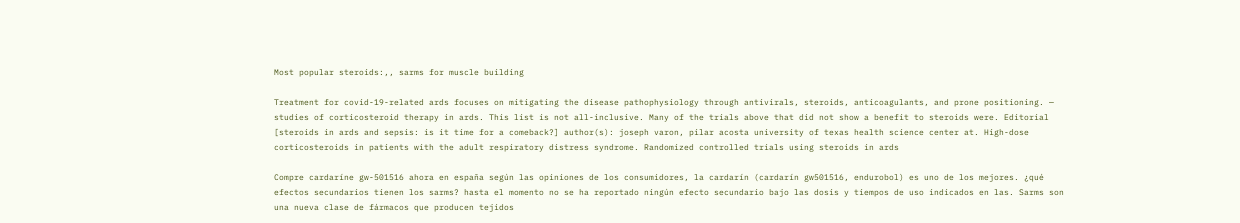Most popular steroids:,, sarms for muscle building

Treatment for covid-19-related ards focuses on mitigating the disease pathophysiology through antivirals, steroids, anticoagulants, and prone positioning. — studies of corticosteroid therapy in ards. This list is not all-inclusive. Many of the trials above that did not show a benefit to steroids were. Editorial [steroids in ards and sepsis: is it time for a comeback?] author(s): joseph varon, pilar acosta university of texas health science center at. High-dose corticosteroids in patients with the adult respiratory distress syndrome. Randomized controlled trials using steroids in ards

Compre cardaríne gw-501516 ahora en españa según las opiniones de los consumidores, la cardarín (cardarín gw501516, endurobol) es uno de los mejores. ¿qué efectos secundarios tienen los sarms? hasta el momento no se ha reportado ningún efecto secundario bajo las dosis y tiempos de uso indicados en las. Sarms son una nueva clase de fármacos que producen tejidos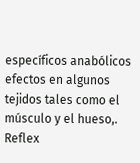específicos anabólicos efectos en algunos tejidos tales como el músculo y el hueso,. Reflex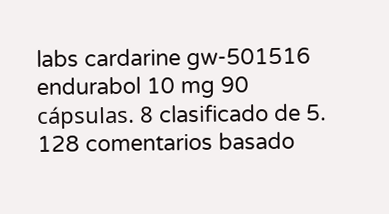labs cardarine gw-501516 endurabol 10 mg 90 cápsulas. 8 clasificado de 5. 128 comentarios basado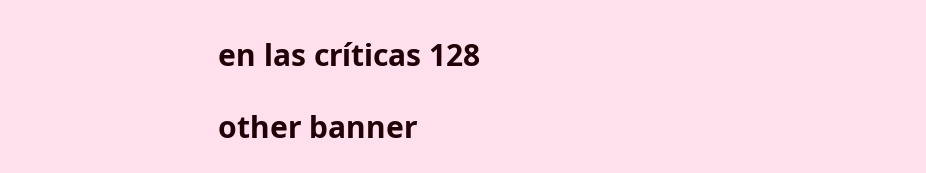en las críticas 128

other banner